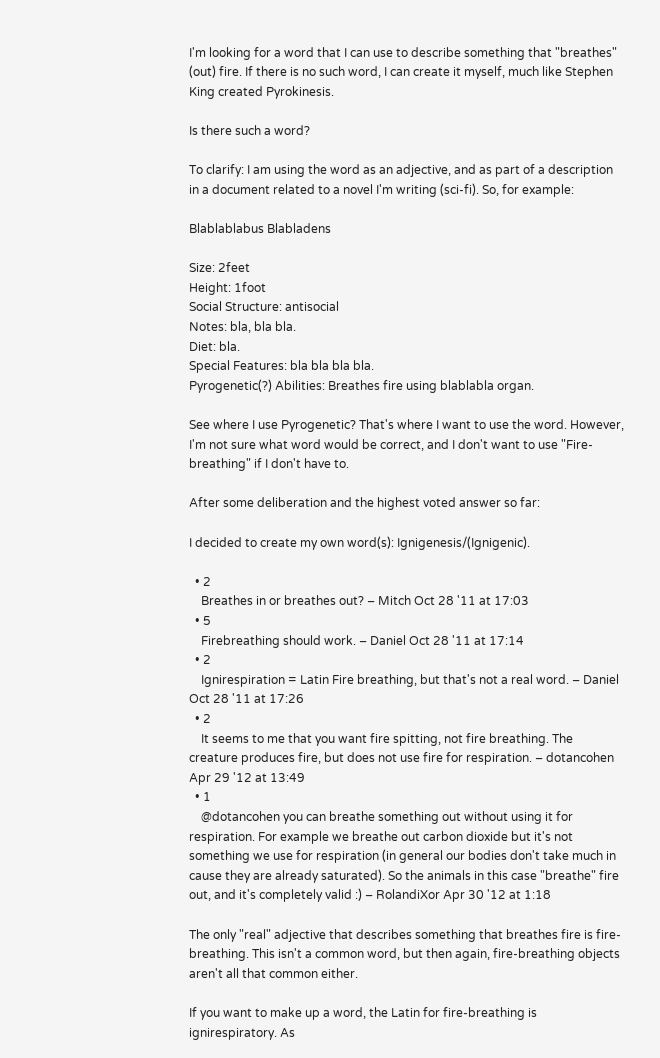I'm looking for a word that I can use to describe something that "breathes" (out) fire. If there is no such word, I can create it myself, much like Stephen King created Pyrokinesis.

Is there such a word?

To clarify: I am using the word as an adjective, and as part of a description in a document related to a novel I'm writing (sci-fi). So, for example:

Blablablabus Blabladens

Size: 2feet
Height: 1foot
Social Structure: antisocial
Notes: bla, bla bla.
Diet: bla.
Special Features: bla bla bla bla.
Pyrogenetic(?) Abilities: Breathes fire using blablabla organ.

See where I use Pyrogenetic? That's where I want to use the word. However, I'm not sure what word would be correct, and I don't want to use "Fire-breathing" if I don't have to.

After some deliberation and the highest voted answer so far:

I decided to create my own word(s): Ignigenesis/(Ignigenic).

  • 2
    Breathes in or breathes out? – Mitch Oct 28 '11 at 17:03
  • 5
    Firebreathing should work. – Daniel Oct 28 '11 at 17:14
  • 2
    Ignirespiration = Latin Fire breathing, but that's not a real word. – Daniel Oct 28 '11 at 17:26
  • 2
    It seems to me that you want fire spitting, not fire breathing. The creature produces fire, but does not use fire for respiration. – dotancohen Apr 29 '12 at 13:49
  • 1
    @dotancohen you can breathe something out without using it for respiration. For example we breathe out carbon dioxide but it's not something we use for respiration (in general our bodies don't take much in cause they are already saturated). So the animals in this case "breathe" fire out, and it's completely valid :) – RolandiXor Apr 30 '12 at 1:18

The only "real" adjective that describes something that breathes fire is fire-breathing. This isn't a common word, but then again, fire-breathing objects aren't all that common either.

If you want to make up a word, the Latin for fire-breathing is ignirespiratory. As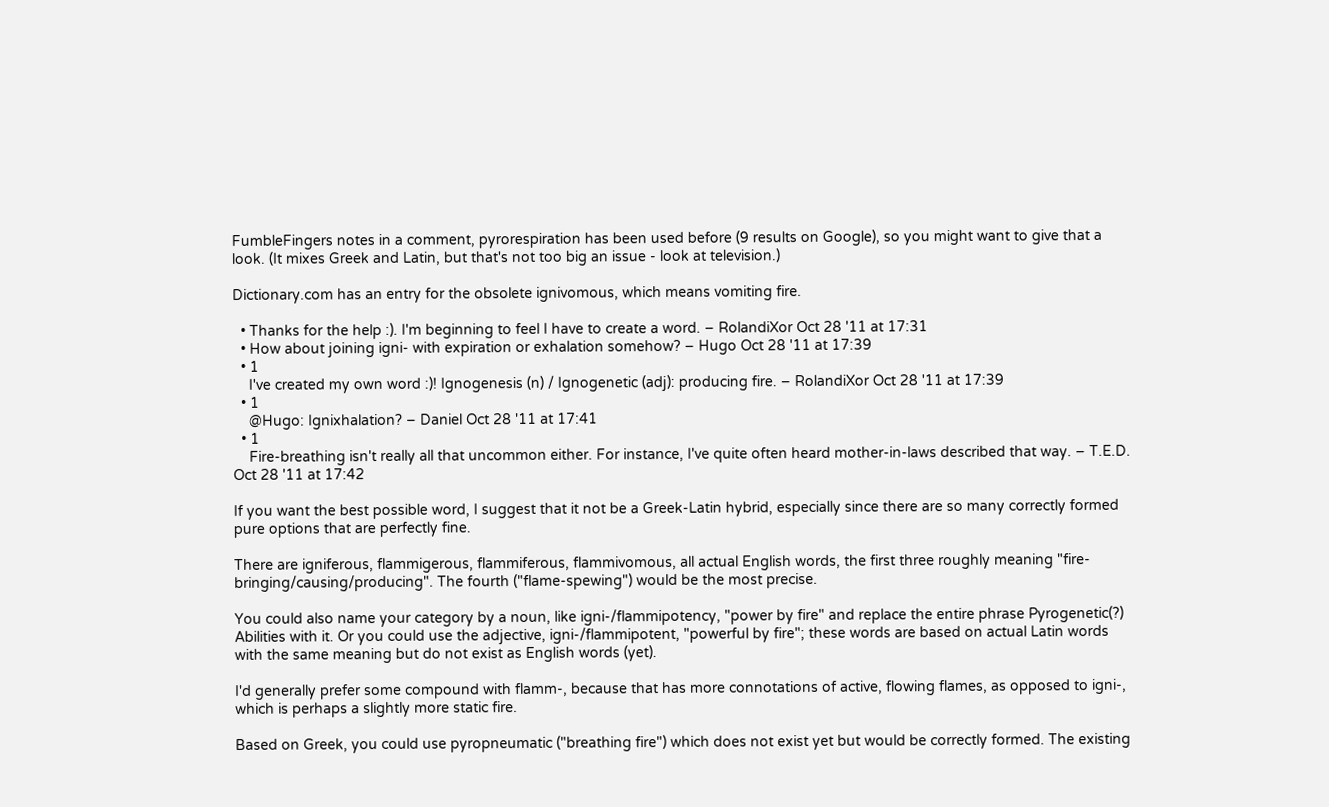FumbleFingers notes in a comment, pyrorespiration has been used before (9 results on Google), so you might want to give that a look. (It mixes Greek and Latin, but that's not too big an issue - look at television.)

Dictionary.com has an entry for the obsolete ignivomous, which means vomiting fire.

  • Thanks for the help :). I'm beginning to feel I have to create a word. – RolandiXor Oct 28 '11 at 17:31
  • How about joining igni- with expiration or exhalation somehow? – Hugo Oct 28 '11 at 17:39
  • 1
    I've created my own word :)! Ignogenesis (n) / Ignogenetic (adj): producing fire. – RolandiXor Oct 28 '11 at 17:39
  • 1
    @Hugo: Ignixhalation? – Daniel Oct 28 '11 at 17:41
  • 1
    Fire-breathing isn't really all that uncommon either. For instance, I've quite often heard mother-in-laws described that way. – T.E.D. Oct 28 '11 at 17:42

If you want the best possible word, I suggest that it not be a Greek-Latin hybrid, especially since there are so many correctly formed pure options that are perfectly fine.

There are igniferous, flammigerous, flammiferous, flammivomous, all actual English words, the first three roughly meaning "fire-bringing/causing/producing". The fourth ("flame-spewing") would be the most precise.

You could also name your category by a noun, like igni-/flammipotency, "power by fire" and replace the entire phrase Pyrogenetic(?) Abilities with it. Or you could use the adjective, igni-/flammipotent, "powerful by fire"; these words are based on actual Latin words with the same meaning but do not exist as English words (yet).

I'd generally prefer some compound with flamm-, because that has more connotations of active, flowing flames, as opposed to igni-, which is perhaps a slightly more static fire.

Based on Greek, you could use pyropneumatic ("breathing fire") which does not exist yet but would be correctly formed. The existing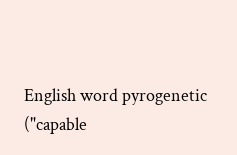English word pyrogenetic ("capable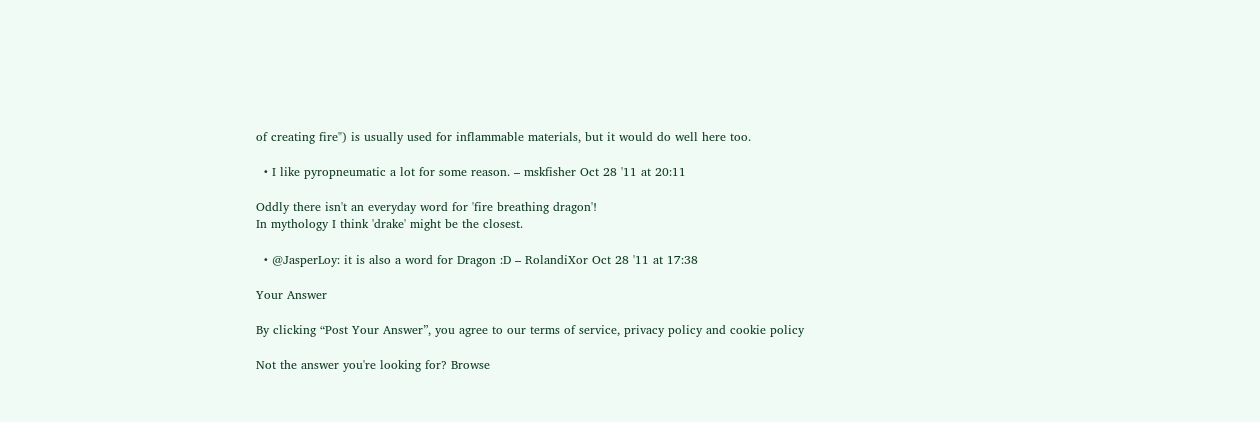of creating fire") is usually used for inflammable materials, but it would do well here too.

  • I like pyropneumatic a lot for some reason. – mskfisher Oct 28 '11 at 20:11

Oddly there isn't an everyday word for 'fire breathing dragon'!
In mythology I think 'drake' might be the closest.

  • @JasperLoy: it is also a word for Dragon :D – RolandiXor Oct 28 '11 at 17:38

Your Answer

By clicking “Post Your Answer”, you agree to our terms of service, privacy policy and cookie policy

Not the answer you're looking for? Browse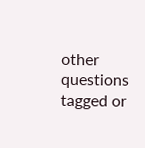other questions tagged or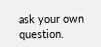ask your own question.